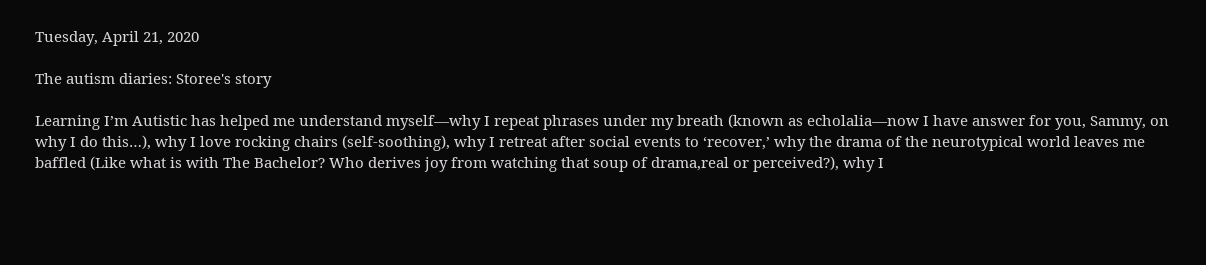Tuesday, April 21, 2020

The autism diaries: Storee's story

Learning I’m Autistic has helped me understand myself—why I repeat phrases under my breath (known as echolalia—now I have answer for you, Sammy, on why I do this…), why I love rocking chairs (self-soothing), why I retreat after social events to ‘recover,’ why the drama of the neurotypical world leaves me baffled (Like what is with The Bachelor? Who derives joy from watching that soup of drama,real or perceived?), why I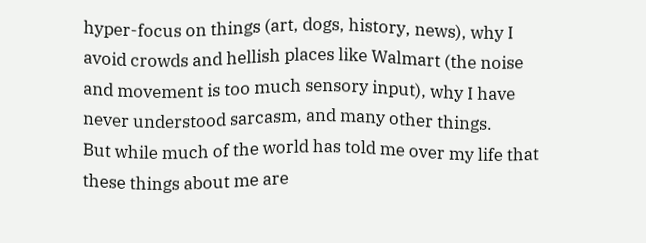hyper-focus on things (art, dogs, history, news), why I avoid crowds and hellish places like Walmart (the noise and movement is too much sensory input), why I have never understood sarcasm, and many other things.
But while much of the world has told me over my life that these things about me are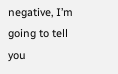negative, I’m going to tell you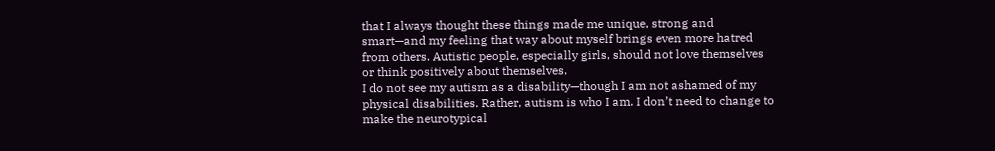that I always thought these things made me unique, strong and smart—and my feeling that way about myself brings even more hatred from others. Autistic people, especially girls, should not love themselves or think positively about themselves.
I do not see my autism as a disability—though I am not ashamed of my physical disabilities. Rather, autism is who I am. I don’t need to change to make the neurotypical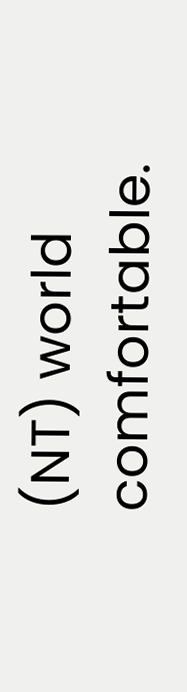(NT) world comfortable.